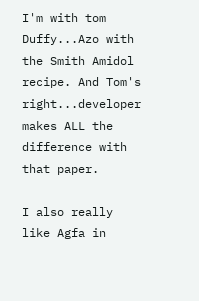I'm with tom Duffy...Azo with the Smith Amidol recipe. And Tom's right...developer makes ALL the difference with that paper.

I also really like Agfa in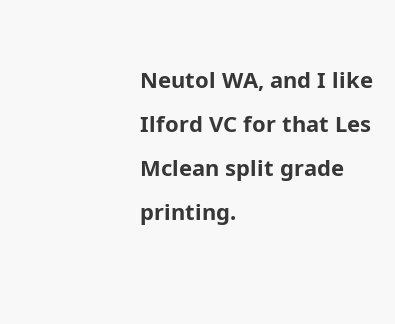Neutol WA, and I like Ilford VC for that Les Mclean split grade printing.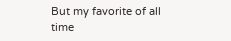But my favorite of all time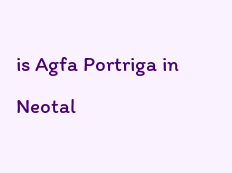is Agfa Portriga in Neotal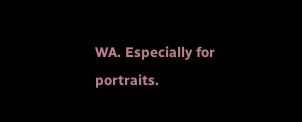WA. Especially for portraits.